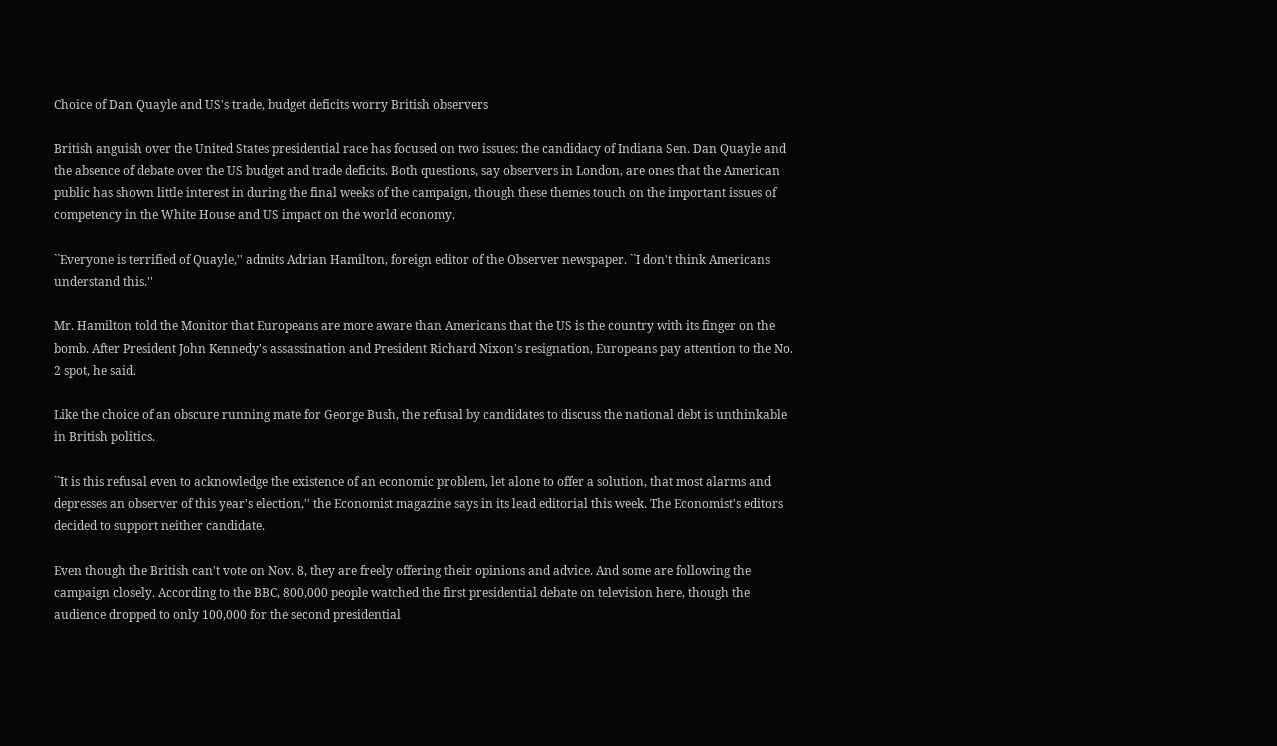Choice of Dan Quayle and US's trade, budget deficits worry British observers

British anguish over the United States presidential race has focused on two issues: the candidacy of Indiana Sen. Dan Quayle and the absence of debate over the US budget and trade deficits. Both questions, say observers in London, are ones that the American public has shown little interest in during the final weeks of the campaign, though these themes touch on the important issues of competency in the White House and US impact on the world economy.

``Everyone is terrified of Quayle,'' admits Adrian Hamilton, foreign editor of the Observer newspaper. ``I don't think Americans understand this.''

Mr. Hamilton told the Monitor that Europeans are more aware than Americans that the US is the country with its finger on the bomb. After President John Kennedy's assassination and President Richard Nixon's resignation, Europeans pay attention to the No. 2 spot, he said.

Like the choice of an obscure running mate for George Bush, the refusal by candidates to discuss the national debt is unthinkable in British politics.

``It is this refusal even to acknowledge the existence of an economic problem, let alone to offer a solution, that most alarms and depresses an observer of this year's election,'' the Economist magazine says in its lead editorial this week. The Economist's editors decided to support neither candidate.

Even though the British can't vote on Nov. 8, they are freely offering their opinions and advice. And some are following the campaign closely. According to the BBC, 800,000 people watched the first presidential debate on television here, though the audience dropped to only 100,000 for the second presidential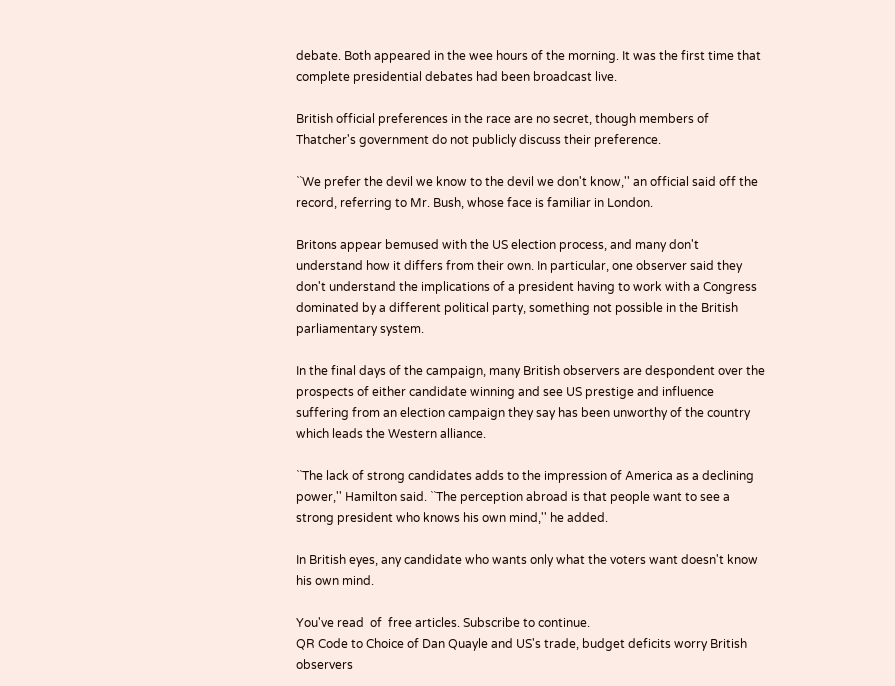debate. Both appeared in the wee hours of the morning. It was the first time that complete presidential debates had been broadcast live.

British official preferences in the race are no secret, though members of Thatcher's government do not publicly discuss their preference.

``We prefer the devil we know to the devil we don't know,'' an official said off the record, referring to Mr. Bush, whose face is familiar in London.

Britons appear bemused with the US election process, and many don't understand how it differs from their own. In particular, one observer said they don't understand the implications of a president having to work with a Congress dominated by a different political party, something not possible in the British parliamentary system.

In the final days of the campaign, many British observers are despondent over the prospects of either candidate winning and see US prestige and influence suffering from an election campaign they say has been unworthy of the country which leads the Western alliance.

``The lack of strong candidates adds to the impression of America as a declining power,'' Hamilton said. ``The perception abroad is that people want to see a strong president who knows his own mind,'' he added.

In British eyes, any candidate who wants only what the voters want doesn't know his own mind.

You've read  of  free articles. Subscribe to continue.
QR Code to Choice of Dan Quayle and US's trade, budget deficits worry British observers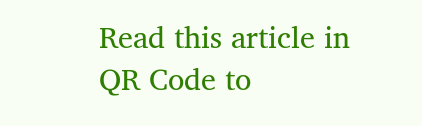Read this article in
QR Code to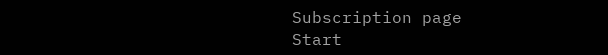Subscription page
Start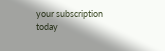your subscription today